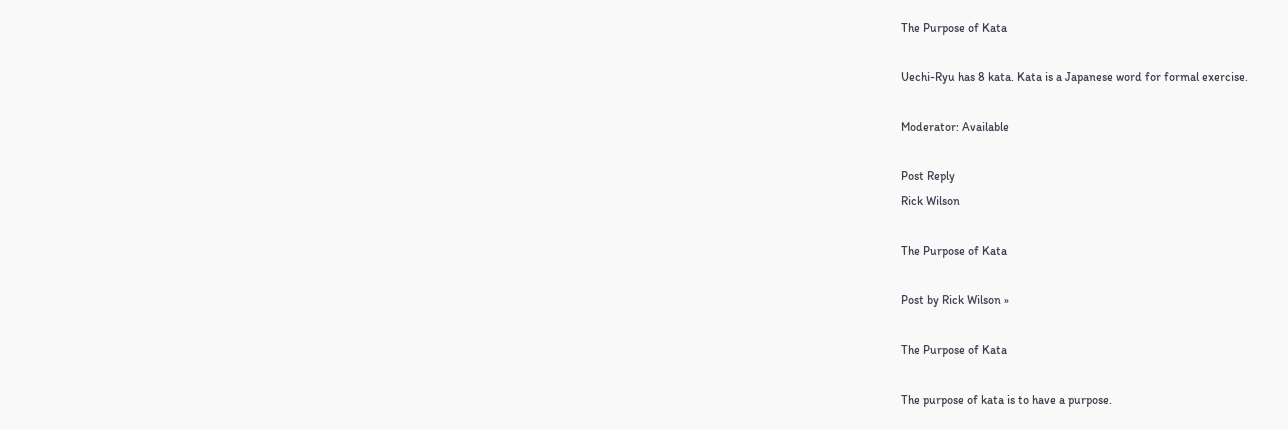The Purpose of Kata

Uechi-Ryu has 8 kata. Kata is a Japanese word for formal exercise.

Moderator: Available

Post Reply
Rick Wilson

The Purpose of Kata

Post by Rick Wilson »

The Purpose of Kata

The purpose of kata is to have a purpose.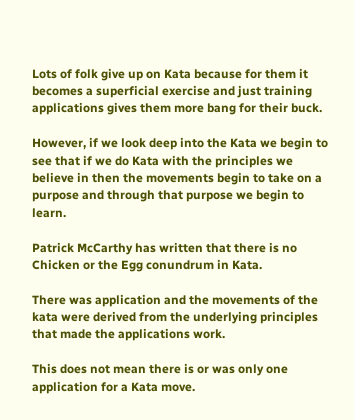Lots of folk give up on Kata because for them it becomes a superficial exercise and just training applications gives them more bang for their buck.

However, if we look deep into the Kata we begin to see that if we do Kata with the principles we believe in then the movements begin to take on a purpose and through that purpose we begin to learn.

Patrick McCarthy has written that there is no Chicken or the Egg conundrum in Kata.

There was application and the movements of the kata were derived from the underlying principles that made the applications work.

This does not mean there is or was only one application for a Kata move.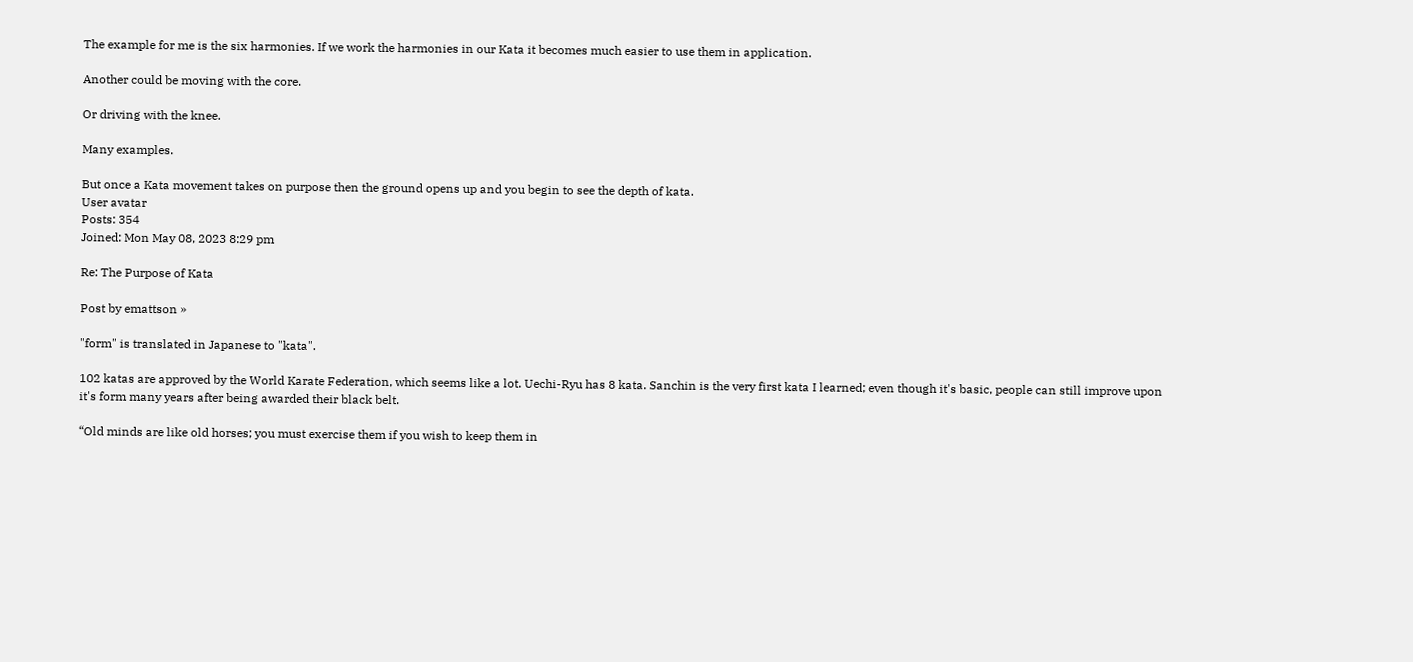The example for me is the six harmonies. If we work the harmonies in our Kata it becomes much easier to use them in application.

Another could be moving with the core.

Or driving with the knee.

Many examples.

But once a Kata movement takes on purpose then the ground opens up and you begin to see the depth of kata.
User avatar
Posts: 354
Joined: Mon May 08, 2023 8:29 pm

Re: The Purpose of Kata

Post by emattson »

"form" is translated in Japanese to "kata".

102 katas are approved by the World Karate Federation, which seems like a lot. Uechi-Ryu has 8 kata. Sanchin is the very first kata I learned; even though it's basic, people can still improve upon it's form many years after being awarded their black belt.

“Old minds are like old horses; you must exercise them if you wish to keep them in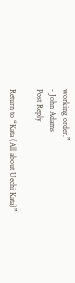working order.”
- John Adams
Post Reply

Return to “Kata (All about Uechi Kata)”